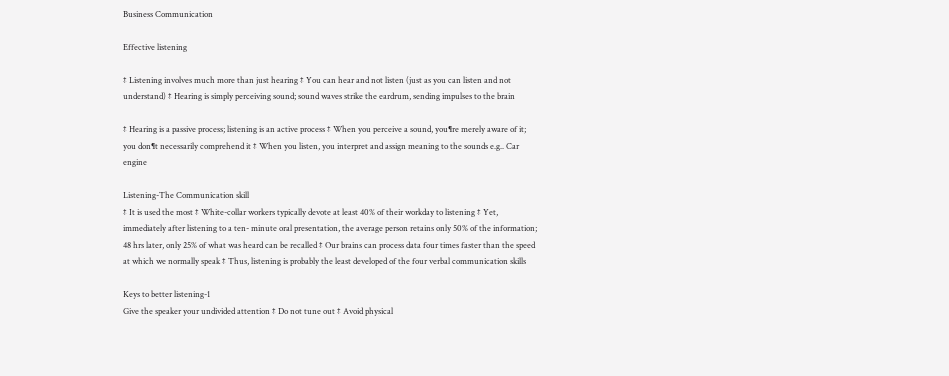Business Communication

Effective listening

‡ Listening involves much more than just hearing ‡ You can hear and not listen (just as you can listen and not understand) ‡ Hearing is simply perceiving sound; sound waves strike the eardrum, sending impulses to the brain

‡ Hearing is a passive process; listening is an active process ‡ When you perceive a sound, you¶re merely aware of it; you don¶t necessarily comprehend it ‡ When you listen, you interpret and assign meaning to the sounds e.g.. Car engine

Listening-The Communication skill
‡ It is used the most ‡ White-collar workers typically devote at least 40% of their workday to listening ‡ Yet, immediately after listening to a ten- minute oral presentation, the average person retains only 50% of the information; 48 hrs later, only 25% of what was heard can be recalled ‡ Our brains can process data four times faster than the speed at which we normally speak ‡ Thus, listening is probably the least developed of the four verbal communication skills

Keys to better listening-1
Give the speaker your undivided attention ‡ Do not tune out ‡ Avoid physical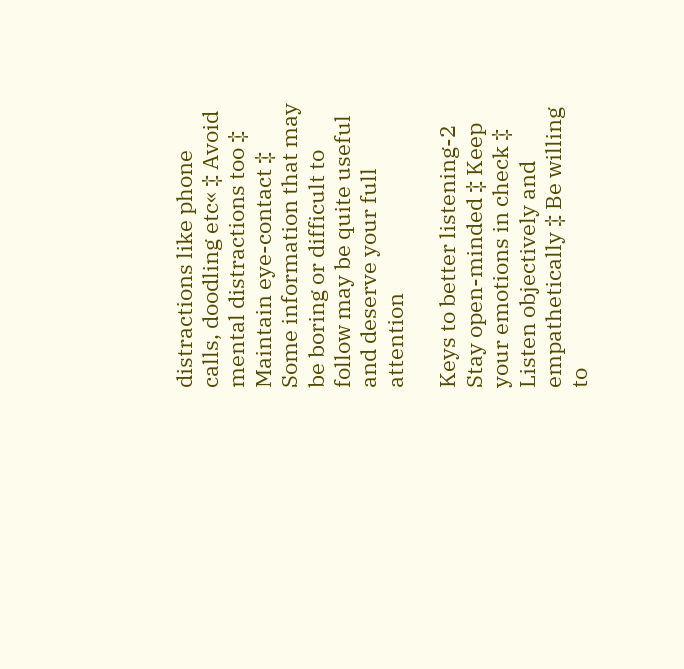distractions like phone calls, doodling etc« ‡ Avoid mental distractions too ‡ Maintain eye-contact ‡ Some information that may be boring or difficult to follow may be quite useful and deserve your full attention

Keys to better listening-2
Stay open-minded ‡ Keep your emotions in check ‡ Listen objectively and empathetically ‡ Be willing to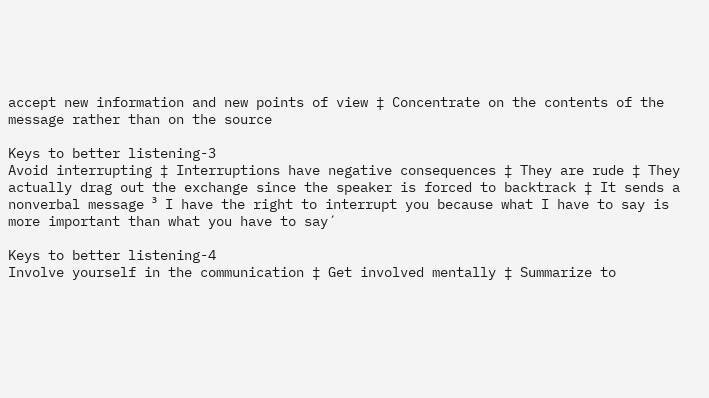accept new information and new points of view ‡ Concentrate on the contents of the message rather than on the source

Keys to better listening-3
Avoid interrupting ‡ Interruptions have negative consequences ‡ They are rude ‡ They actually drag out the exchange since the speaker is forced to backtrack ‡ It sends a nonverbal message ³ I have the right to interrupt you because what I have to say is more important than what you have to say´

Keys to better listening-4
Involve yourself in the communication ‡ Get involved mentally ‡ Summarize to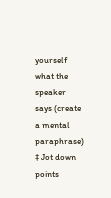yourself what the speaker says (create a mental paraphrase) ‡ Jot down points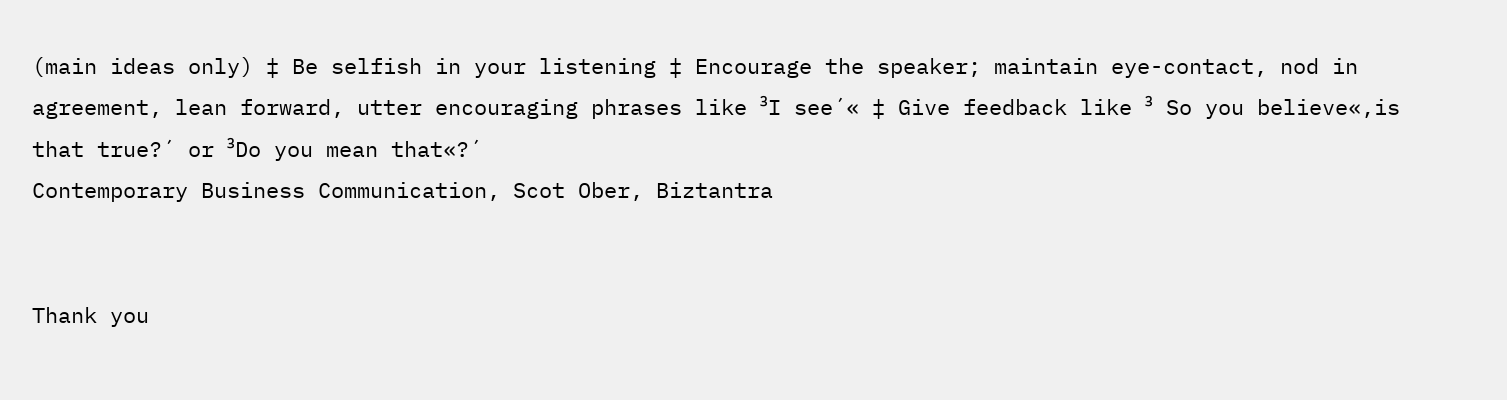(main ideas only) ‡ Be selfish in your listening ‡ Encourage the speaker; maintain eye-contact, nod in agreement, lean forward, utter encouraging phrases like ³I see´« ‡ Give feedback like ³ So you believe«,is that true?´ or ³Do you mean that«?´
Contemporary Business Communication, Scot Ober, Biztantra


Thank you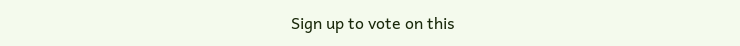Sign up to vote on this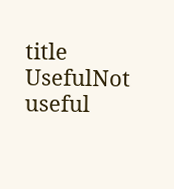title
UsefulNot useful